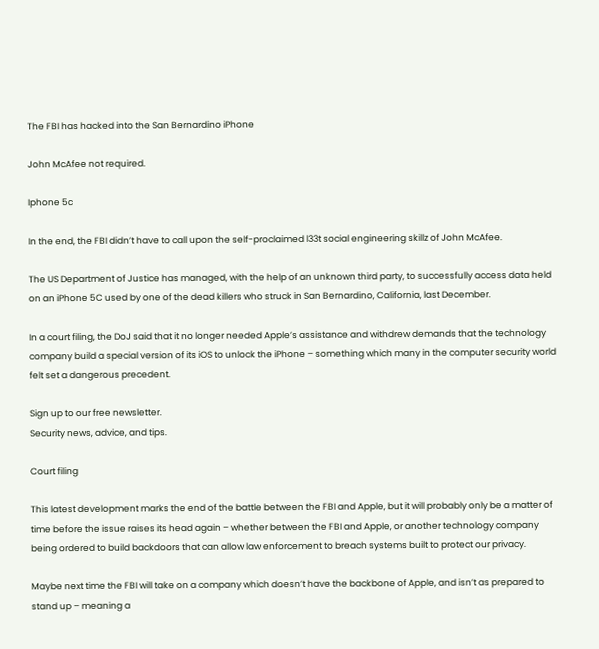The FBI has hacked into the San Bernardino iPhone

John McAfee not required.

Iphone 5c

In the end, the FBI didn’t have to call upon the self-proclaimed l33t social engineering skillz of John McAfee.

The US Department of Justice has managed, with the help of an unknown third party, to successfully access data held on an iPhone 5C used by one of the dead killers who struck in San Bernardino, California, last December.

In a court filing, the DoJ said that it no longer needed Apple’s assistance and withdrew demands that the technology company build a special version of its iOS to unlock the iPhone – something which many in the computer security world felt set a dangerous precedent.

Sign up to our free newsletter.
Security news, advice, and tips.

Court filing

This latest development marks the end of the battle between the FBI and Apple, but it will probably only be a matter of time before the issue raises its head again – whether between the FBI and Apple, or another technology company being ordered to build backdoors that can allow law enforcement to breach systems built to protect our privacy.

Maybe next time the FBI will take on a company which doesn’t have the backbone of Apple, and isn’t as prepared to stand up – meaning a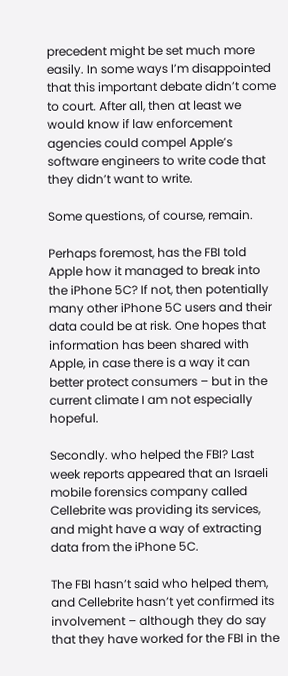precedent might be set much more easily. In some ways I’m disappointed that this important debate didn’t come to court. After all, then at least we would know if law enforcement agencies could compel Apple’s software engineers to write code that they didn’t want to write.

Some questions, of course, remain.

Perhaps foremost, has the FBI told Apple how it managed to break into the iPhone 5C? If not, then potentially many other iPhone 5C users and their data could be at risk. One hopes that information has been shared with Apple, in case there is a way it can better protect consumers – but in the current climate I am not especially hopeful.

Secondly. who helped the FBI? Last week reports appeared that an Israeli mobile forensics company called Cellebrite was providing its services, and might have a way of extracting data from the iPhone 5C.

The FBI hasn’t said who helped them, and Cellebrite hasn’t yet confirmed its involvement – although they do say that they have worked for the FBI in the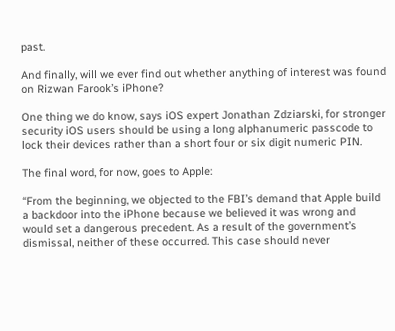past.

And finally, will we ever find out whether anything of interest was found on Rizwan Farook’s iPhone?

One thing we do know, says iOS expert Jonathan Zdziarski, for stronger security iOS users should be using a long alphanumeric passcode to lock their devices rather than a short four or six digit numeric PIN.

The final word, for now, goes to Apple:

“From the beginning, we objected to the FBI’s demand that Apple build a backdoor into the iPhone because we believed it was wrong and would set a dangerous precedent. As a result of the government’s dismissal, neither of these occurred. This case should never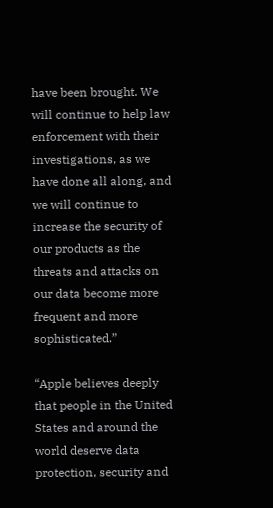have been brought. We will continue to help law enforcement with their investigations, as we have done all along, and we will continue to increase the security of our products as the threats and attacks on our data become more frequent and more sophisticated.”

“Apple believes deeply that people in the United States and around the world deserve data protection, security and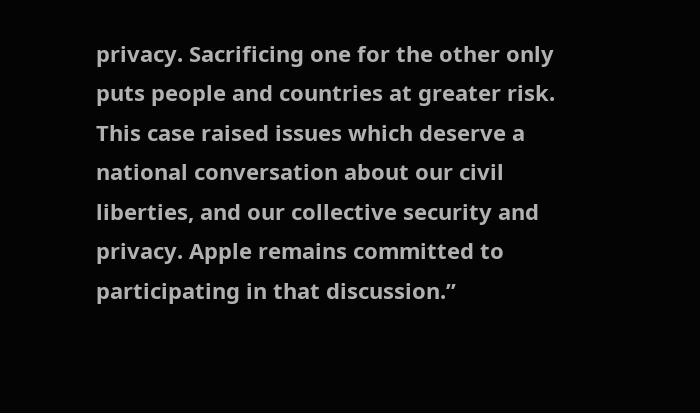privacy. Sacrificing one for the other only puts people and countries at greater risk. This case raised issues which deserve a national conversation about our civil liberties, and our collective security and privacy. Apple remains committed to participating in that discussion.”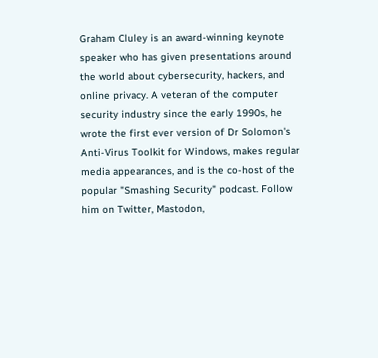Graham Cluley is an award-winning keynote speaker who has given presentations around the world about cybersecurity, hackers, and online privacy. A veteran of the computer security industry since the early 1990s, he wrote the first ever version of Dr Solomon's Anti-Virus Toolkit for Windows, makes regular media appearances, and is the co-host of the popular "Smashing Security" podcast. Follow him on Twitter, Mastodon,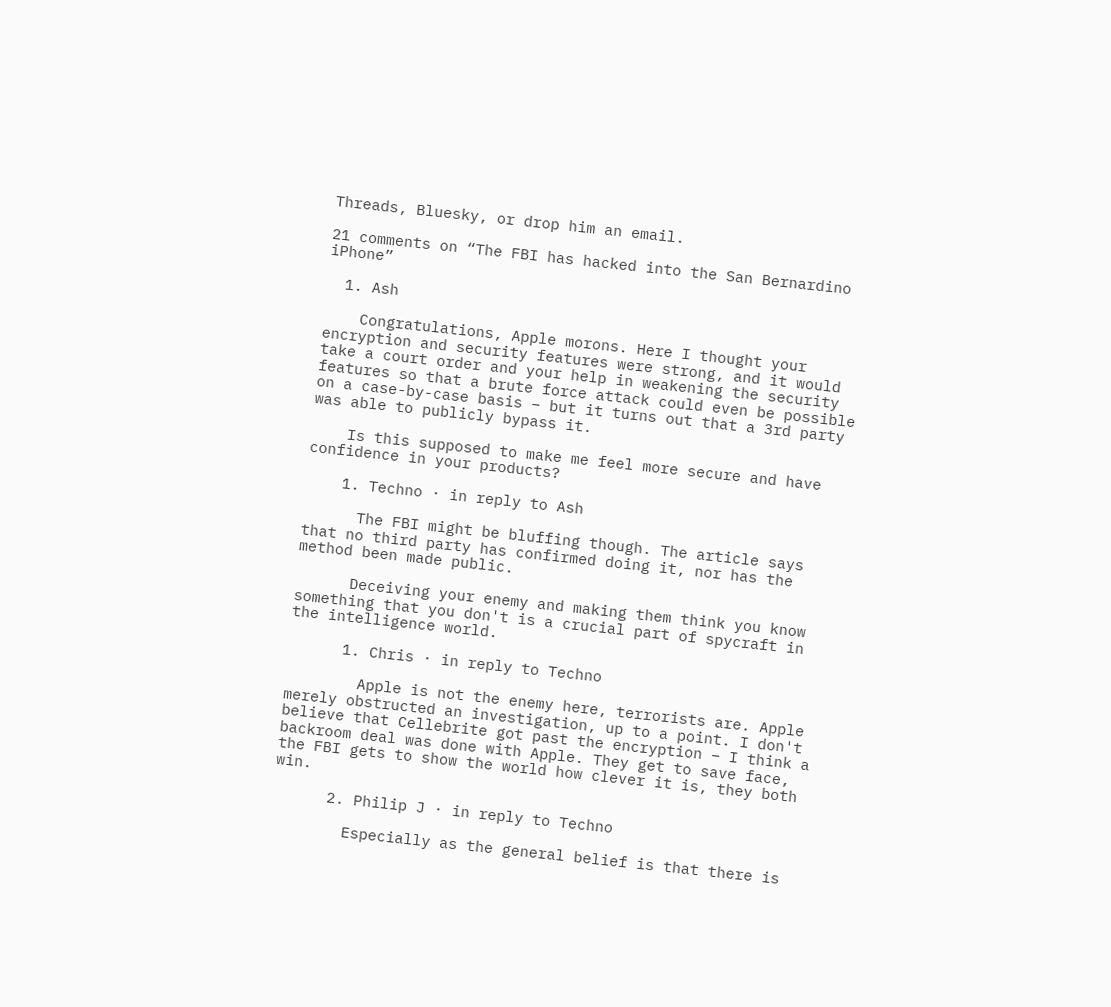Threads, Bluesky, or drop him an email.

21 comments on “The FBI has hacked into the San Bernardino iPhone”

  1. Ash

    Congratulations, Apple morons. Here I thought your encryption and security features were strong, and it would take a court order and your help in weakening the security features so that a brute force attack could even be possible on a case-by-case basis – but it turns out that a 3rd party was able to publicly bypass it.

    Is this supposed to make me feel more secure and have confidence in your products?

    1. Techno · in reply to Ash

      The FBI might be bluffing though. The article says that no third party has confirmed doing it, nor has the method been made public.

      Deceiving your enemy and making them think you know something that you don't is a crucial part of spycraft in the intelligence world.

      1. Chris · in reply to Techno

        Apple is not the enemy here, terrorists are. Apple merely obstructed an investigation, up to a point. I don't believe that Cellebrite got past the encryption – I think a backroom deal was done with Apple. They get to save face, the FBI gets to show the world how clever it is, they both win.

      2. Philip J · in reply to Techno

        Especially as the general belief is that there is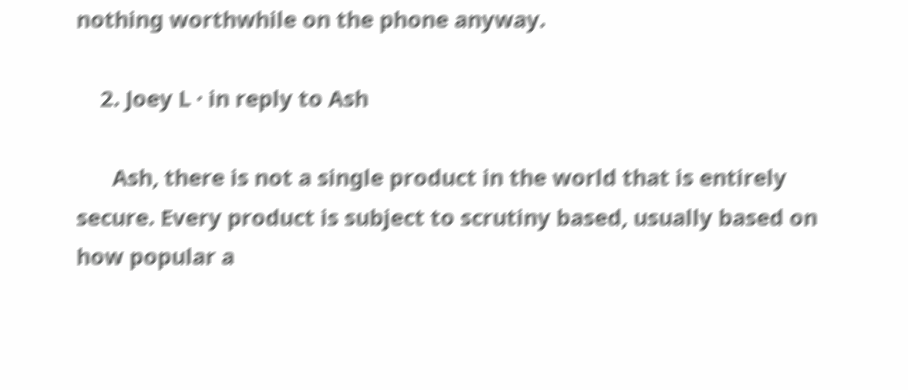nothing worthwhile on the phone anyway.

    2. Joey L · in reply to Ash

      Ash, there is not a single product in the world that is entirely secure. Every product is subject to scrutiny based, usually based on how popular a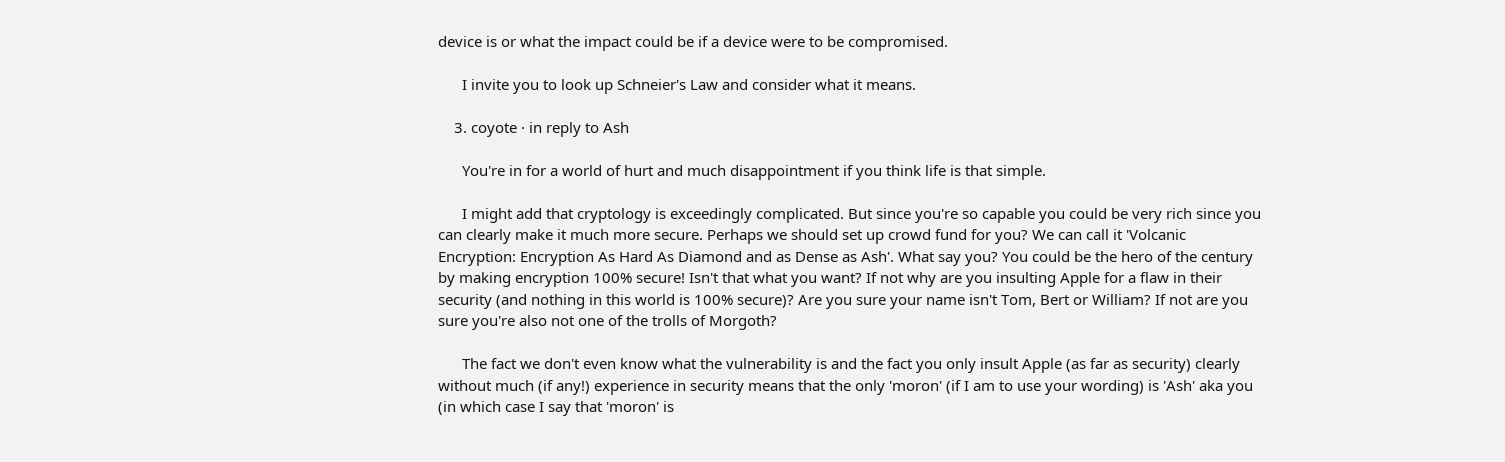device is or what the impact could be if a device were to be compromised.

      I invite you to look up Schneier's Law and consider what it means.

    3. coyote · in reply to Ash

      You're in for a world of hurt and much disappointment if you think life is that simple.

      I might add that cryptology is exceedingly complicated. But since you're so capable you could be very rich since you can clearly make it much more secure. Perhaps we should set up crowd fund for you? We can call it 'Volcanic Encryption: Encryption As Hard As Diamond and as Dense as Ash'. What say you? You could be the hero of the century by making encryption 100% secure! Isn't that what you want? If not why are you insulting Apple for a flaw in their security (and nothing in this world is 100% secure)? Are you sure your name isn't Tom, Bert or William? If not are you sure you're also not one of the trolls of Morgoth?

      The fact we don't even know what the vulnerability is and the fact you only insult Apple (as far as security) clearly without much (if any!) experience in security means that the only 'moron' (if I am to use your wording) is 'Ash' aka you (in which case I say that 'moron' is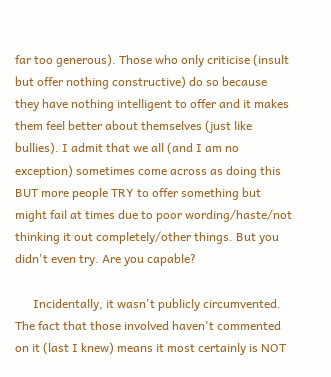far too generous). Those who only criticise (insult but offer nothing constructive) do so because they have nothing intelligent to offer and it makes them feel better about themselves (just like bullies). I admit that we all (and I am no exception) sometimes come across as doing this BUT more people TRY to offer something but might fail at times due to poor wording/haste/not thinking it out completely/other things. But you didn't even try. Are you capable?

      Incidentally, it wasn't publicly circumvented. The fact that those involved haven't commented on it (last I knew) means it most certainly is NOT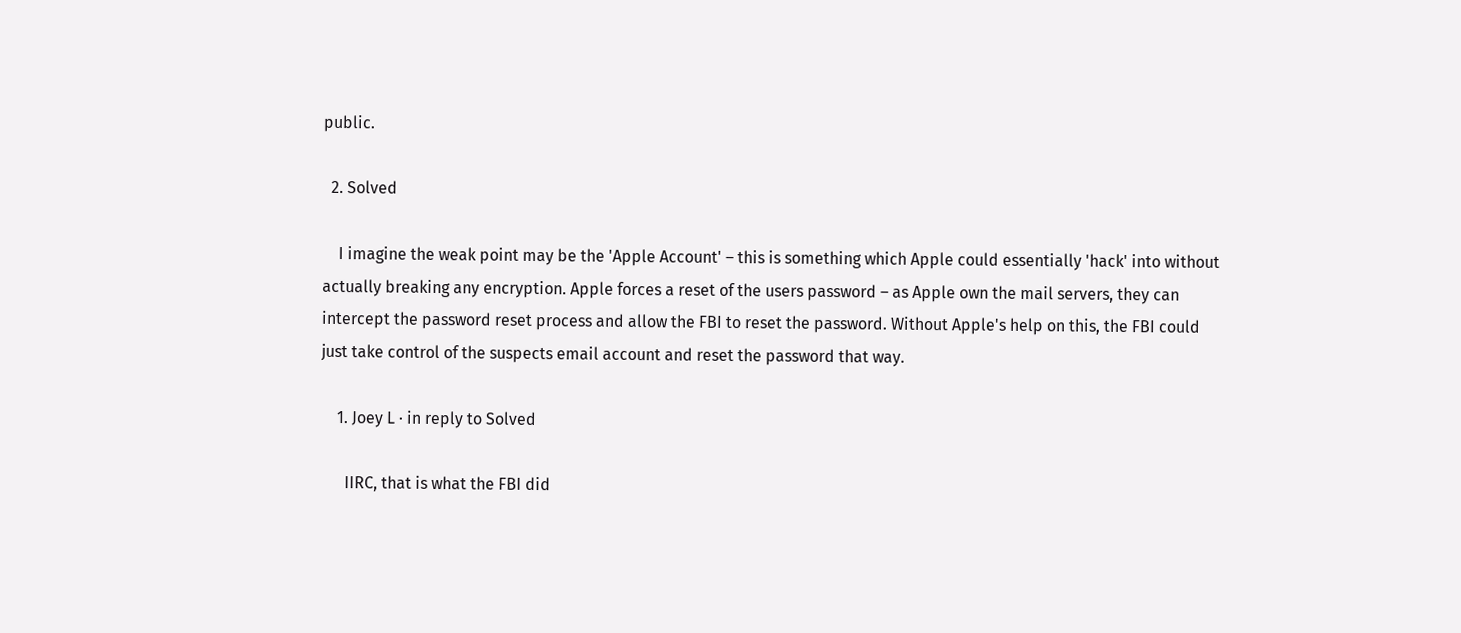public.

  2. Solved

    I imagine the weak point may be the 'Apple Account' – this is something which Apple could essentially 'hack' into without actually breaking any encryption. Apple forces a reset of the users password – as Apple own the mail servers, they can intercept the password reset process and allow the FBI to reset the password. Without Apple's help on this, the FBI could just take control of the suspects email account and reset the password that way.

    1. Joey L · in reply to Solved

      IIRC, that is what the FBI did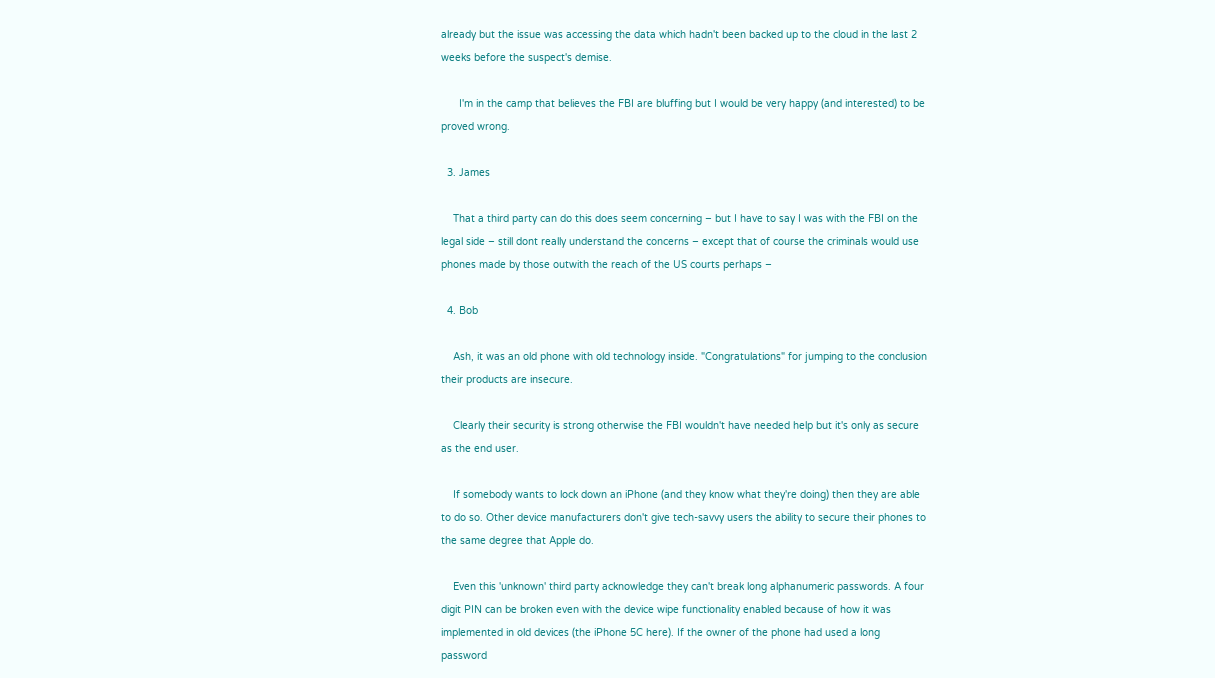already but the issue was accessing the data which hadn't been backed up to the cloud in the last 2 weeks before the suspect's demise.

      I'm in the camp that believes the FBI are bluffing but I would be very happy (and interested) to be proved wrong.

  3. James

    That a third party can do this does seem concerning – but I have to say I was with the FBI on the legal side – still dont really understand the concerns – except that of course the criminals would use phones made by those outwith the reach of the US courts perhaps –

  4. Bob

    Ash, it was an old phone with old technology inside. "Congratulations" for jumping to the conclusion their products are insecure.

    Clearly their security is strong otherwise the FBI wouldn't have needed help but it's only as secure as the end user.

    If somebody wants to lock down an iPhone (and they know what they're doing) then they are able to do so. Other device manufacturers don't give tech-savvy users the ability to secure their phones to the same degree that Apple do.

    Even this 'unknown' third party acknowledge they can't break long alphanumeric passwords. A four digit PIN can be broken even with the device wipe functionality enabled because of how it was implemented in old devices (the iPhone 5C here). If the owner of the phone had used a long password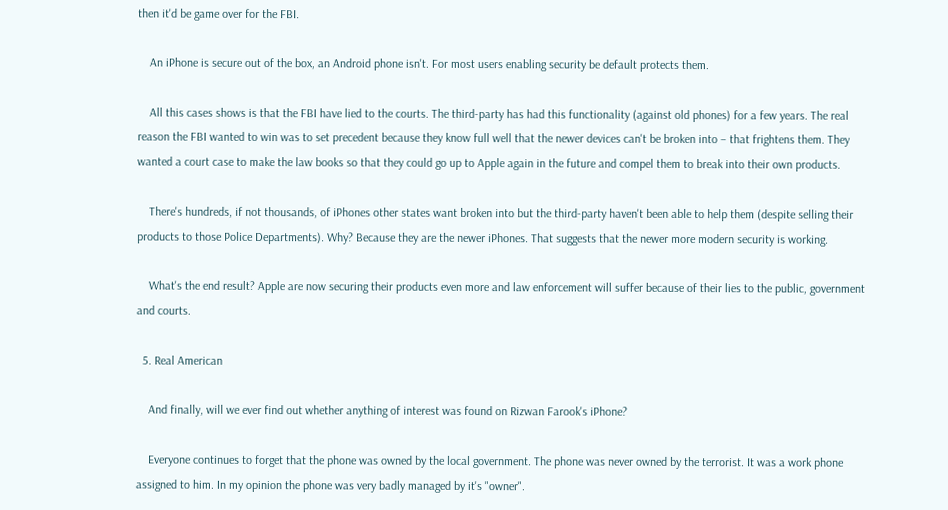then it'd be game over for the FBI.

    An iPhone is secure out of the box, an Android phone isn't. For most users enabling security be default protects them.

    All this cases shows is that the FBI have lied to the courts. The third-party has had this functionality (against old phones) for a few years. The real reason the FBI wanted to win was to set precedent because they know full well that the newer devices can't be broken into – that frightens them. They wanted a court case to make the law books so that they could go up to Apple again in the future and compel them to break into their own products.

    There's hundreds, if not thousands, of iPhones other states want broken into but the third-party haven't been able to help them (despite selling their products to those Police Departments). Why? Because they are the newer iPhones. That suggests that the newer more modern security is working.

    What's the end result? Apple are now securing their products even more and law enforcement will suffer because of their lies to the public, government and courts.

  5. Real American

    And finally, will we ever find out whether anything of interest was found on Rizwan Farook's iPhone?

    Everyone continues to forget that the phone was owned by the local government. The phone was never owned by the terrorist. It was a work phone assigned to him. In my opinion the phone was very badly managed by it's "owner".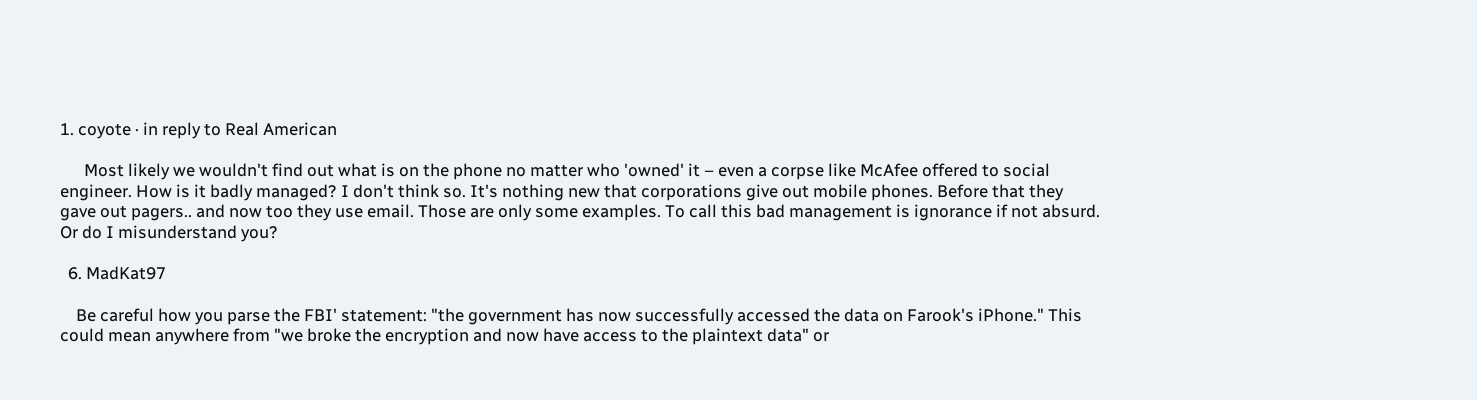1. coyote · in reply to Real American

      Most likely we wouldn't find out what is on the phone no matter who 'owned' it – even a corpse like McAfee offered to social engineer. How is it badly managed? I don't think so. It's nothing new that corporations give out mobile phones. Before that they gave out pagers.. and now too they use email. Those are only some examples. To call this bad management is ignorance if not absurd. Or do I misunderstand you?

  6. MadKat97

    Be careful how you parse the FBI' statement: "the government has now successfully accessed the data on Farook's iPhone." This could mean anywhere from "we broke the encryption and now have access to the plaintext data" or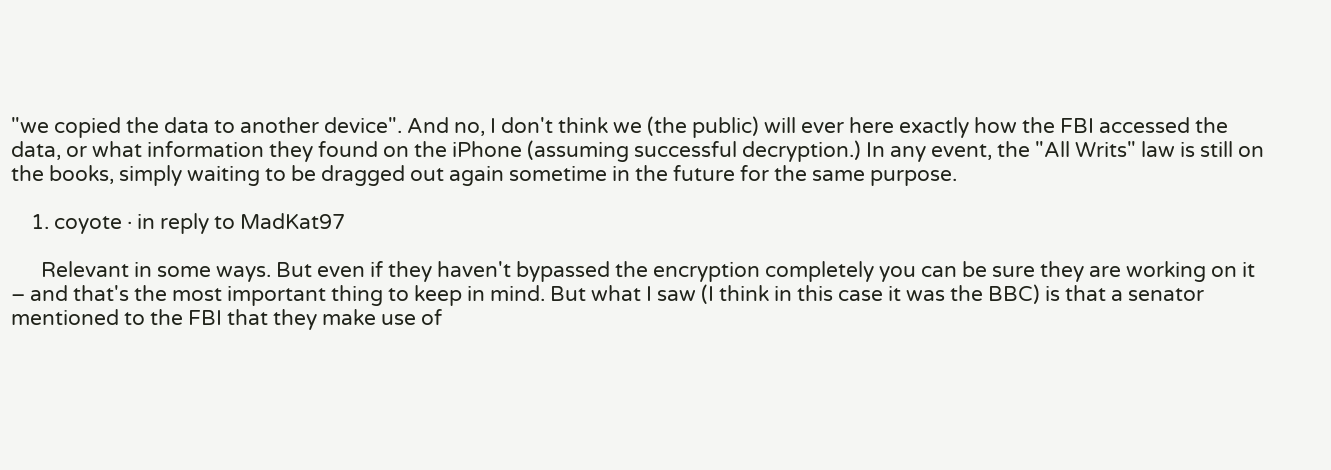"we copied the data to another device". And no, I don't think we (the public) will ever here exactly how the FBI accessed the data, or what information they found on the iPhone (assuming successful decryption.) In any event, the "All Writs" law is still on the books, simply waiting to be dragged out again sometime in the future for the same purpose.

    1. coyote · in reply to MadKat97

      Relevant in some ways. But even if they haven't bypassed the encryption completely you can be sure they are working on it – and that's the most important thing to keep in mind. But what I saw (I think in this case it was the BBC) is that a senator mentioned to the FBI that they make use of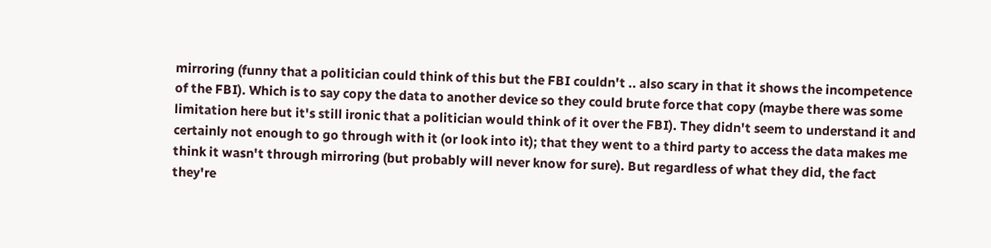mirroring (funny that a politician could think of this but the FBI couldn't .. also scary in that it shows the incompetence of the FBI). Which is to say copy the data to another device so they could brute force that copy (maybe there was some limitation here but it's still ironic that a politician would think of it over the FBI). They didn't seem to understand it and certainly not enough to go through with it (or look into it); that they went to a third party to access the data makes me think it wasn't through mirroring (but probably will never know for sure). But regardless of what they did, the fact they're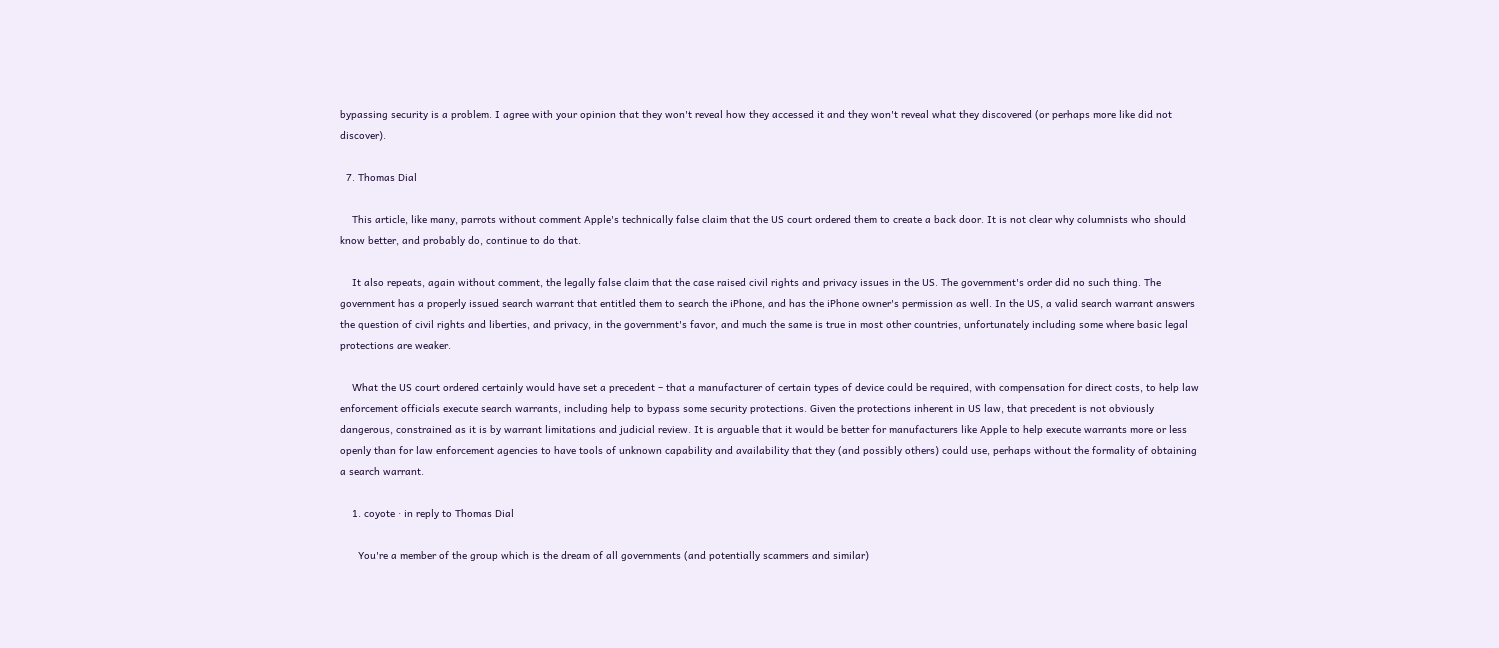bypassing security is a problem. I agree with your opinion that they won't reveal how they accessed it and they won't reveal what they discovered (or perhaps more like did not discover).

  7. Thomas Dial

    This article, like many, parrots without comment Apple's technically false claim that the US court ordered them to create a back door. It is not clear why columnists who should know better, and probably do, continue to do that.

    It also repeats, again without comment, the legally false claim that the case raised civil rights and privacy issues in the US. The government's order did no such thing. The government has a properly issued search warrant that entitled them to search the iPhone, and has the iPhone owner's permission as well. In the US, a valid search warrant answers the question of civil rights and liberties, and privacy, in the government's favor, and much the same is true in most other countries, unfortunately including some where basic legal protections are weaker.

    What the US court ordered certainly would have set a precedent – that a manufacturer of certain types of device could be required, with compensation for direct costs, to help law enforcement officials execute search warrants, including help to bypass some security protections. Given the protections inherent in US law, that precedent is not obviously dangerous, constrained as it is by warrant limitations and judicial review. It is arguable that it would be better for manufacturers like Apple to help execute warrants more or less openly than for law enforcement agencies to have tools of unknown capability and availability that they (and possibly others) could use, perhaps without the formality of obtaining a search warrant.

    1. coyote · in reply to Thomas Dial

      You're a member of the group which is the dream of all governments (and potentially scammers and similar)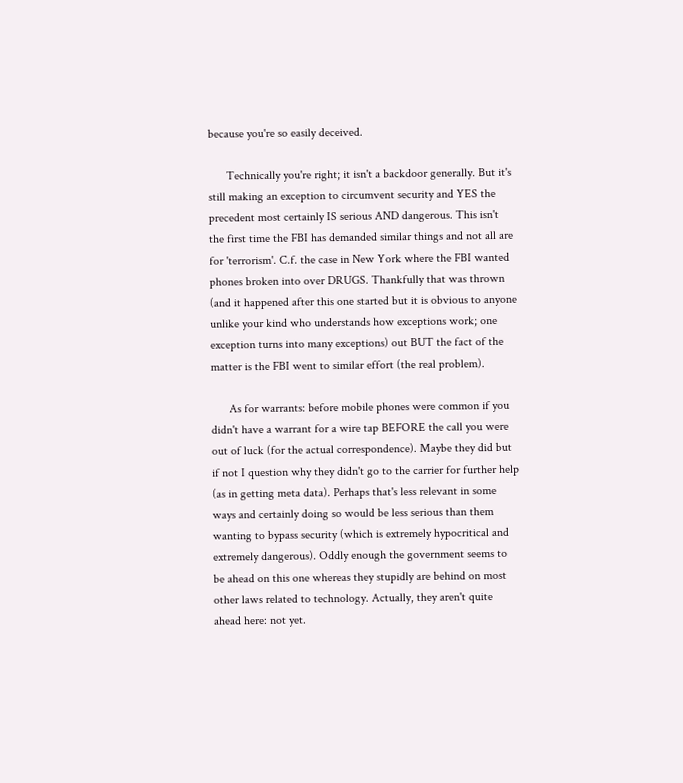because you're so easily deceived.

      Technically you're right; it isn't a backdoor generally. But it's still making an exception to circumvent security and YES the precedent most certainly IS serious AND dangerous. This isn't the first time the FBI has demanded similar things and not all are for 'terrorism'. C.f. the case in New York where the FBI wanted phones broken into over DRUGS. Thankfully that was thrown (and it happened after this one started but it is obvious to anyone unlike your kind who understands how exceptions work; one exception turns into many exceptions) out BUT the fact of the matter is the FBI went to similar effort (the real problem).

      As for warrants: before mobile phones were common if you didn't have a warrant for a wire tap BEFORE the call you were out of luck (for the actual correspondence). Maybe they did but if not I question why they didn't go to the carrier for further help (as in getting meta data). Perhaps that's less relevant in some ways and certainly doing so would be less serious than them wanting to bypass security (which is extremely hypocritical and extremely dangerous). Oddly enough the government seems to be ahead on this one whereas they stupidly are behind on most other laws related to technology. Actually, they aren't quite ahead here: not yet.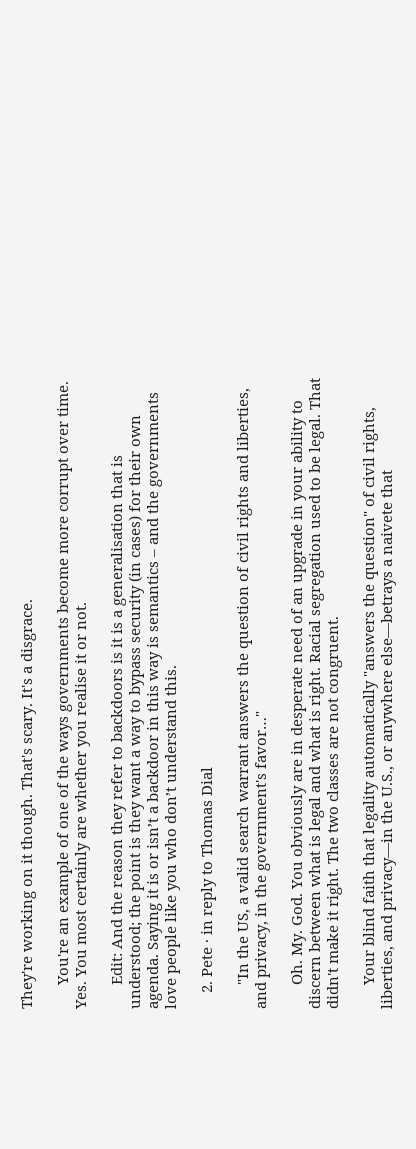They're working on it though. That's scary. It's a disgrace.

      You're an example of one of the ways governments become more corrupt over time. Yes. You most certainly are whether you realise it or not.

      Edit: And the reason they refer to backdoors is it is a generalisation that is understood; the point is they want a way to bypass security (in cases) for their own agenda. Saying it is or isn’t a backdoor in this way is semantics – and the governments love people like you who don’t understand this.

    2. Pete · in reply to Thomas Dial

      "In the US, a valid search warrant answers the question of civil rights and liberties, and privacy, in the government's favor…"

      Oh. My. God. You obviously are in desperate need of an upgrade in your ability to discern between what is legal and what is right. Racial segregation used to be legal. That didn't make it right. The two classes are not congruent.

      Your blind faith that legality automatically "answers the question" of civil rights, liberties, and privacy—in the U.S., or anywhere else—betrays a naivete that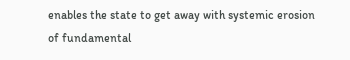enables the state to get away with systemic erosion of fundamental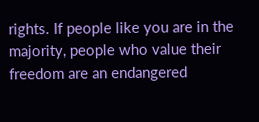rights. If people like you are in the majority, people who value their freedom are an endangered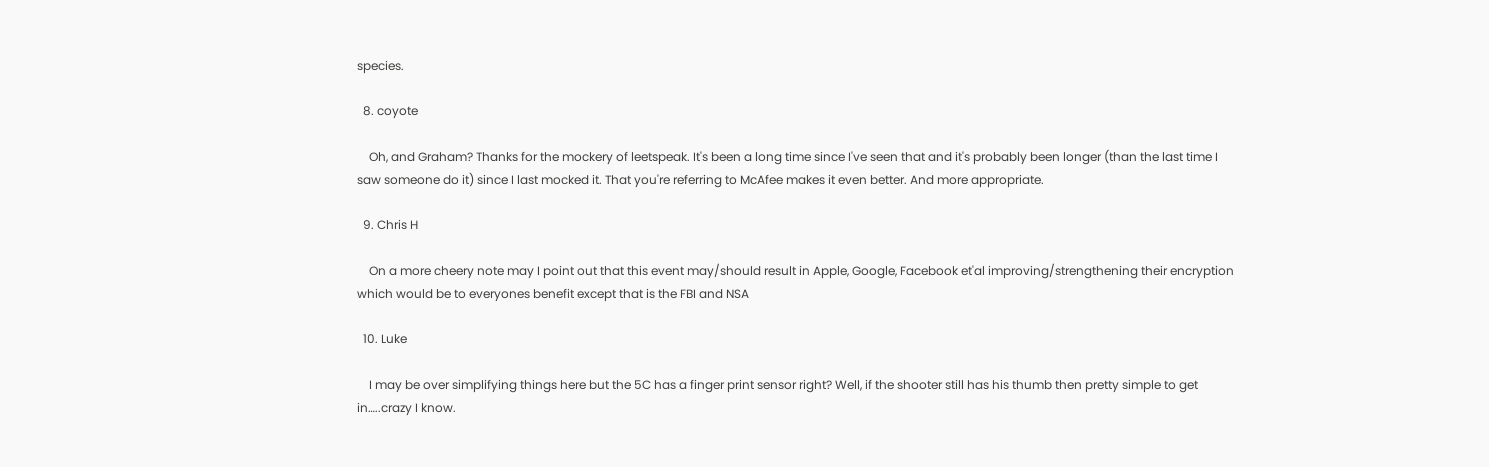species.

  8. coyote

    Oh, and Graham? Thanks for the mockery of leetspeak. It's been a long time since I've seen that and it's probably been longer (than the last time I saw someone do it) since I last mocked it. That you're referring to McAfee makes it even better. And more appropriate.

  9. Chris H

    On a more cheery note may I point out that this event may/should result in Apple, Google, Facebook et'al improving/strengthening their encryption which would be to everyones benefit except that is the FBI and NSA

  10. Luke

    I may be over simplifying things here but the 5C has a finger print sensor right? Well, if the shooter still has his thumb then pretty simple to get in…..crazy I know.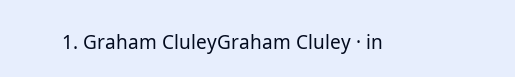1. Graham CluleyGraham Cluley · in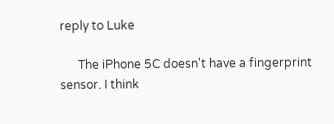reply to Luke

      The iPhone 5C doesn't have a fingerprint sensor. I think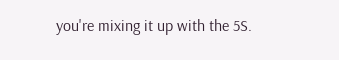you're mixing it up with the 5S.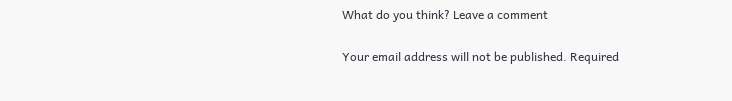What do you think? Leave a comment

Your email address will not be published. Required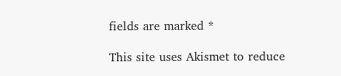fields are marked *

This site uses Akismet to reduce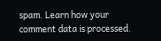spam. Learn how your comment data is processed.